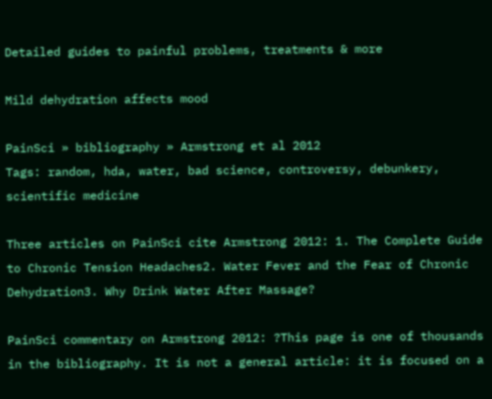Detailed guides to painful problems, treatments & more

Mild dehydration affects mood

PainSci » bibliography » Armstrong et al 2012
Tags: random, hda, water, bad science, controversy, debunkery, scientific medicine

Three articles on PainSci cite Armstrong 2012: 1. The Complete Guide to Chronic Tension Headaches2. Water Fever and the Fear of Chronic Dehydration3. Why Drink Water After Massage?

PainSci commentary on Armstrong 2012: ?This page is one of thousands in the bibliography. It is not a general article: it is focused on a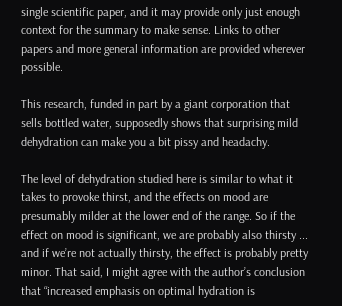single scientific paper, and it may provide only just enough context for the summary to make sense. Links to other papers and more general information are provided wherever possible.

This research, funded in part by a giant corporation that sells bottled water, supposedly shows that surprising mild dehydration can make you a bit pissy and headachy.

The level of dehydration studied here is similar to what it takes to provoke thirst, and the effects on mood are presumably milder at the lower end of the range. So if the effect on mood is significant, we are probably also thirsty ... and if we’re not actually thirsty, the effect is probably pretty minor. That said, I might agree with the author’s conclusion that “increased emphasis on optimal hydration is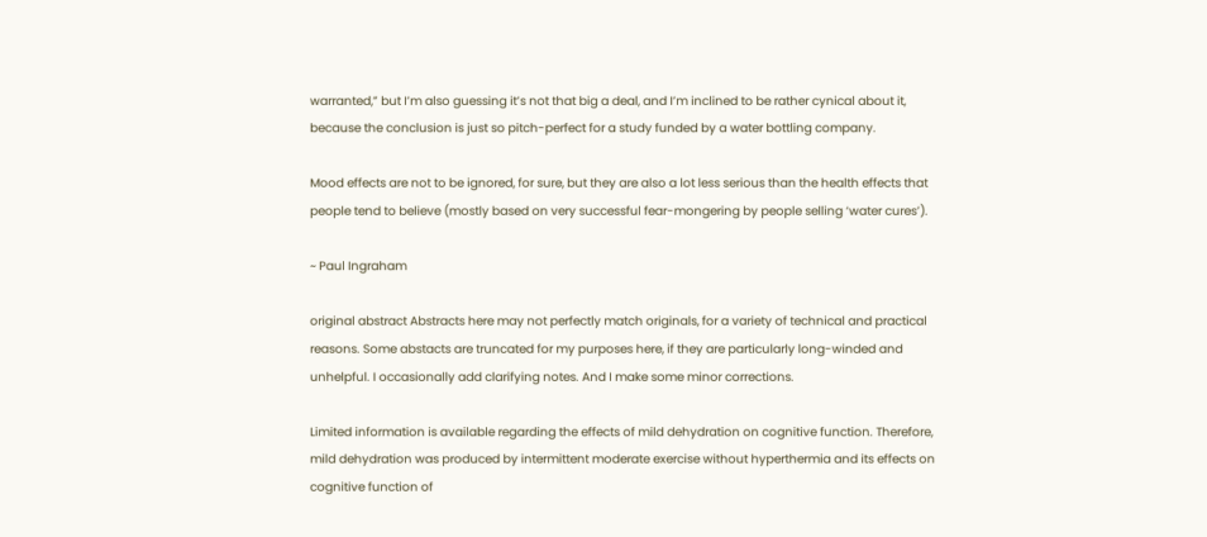warranted,” but I’m also guessing it’s not that big a deal, and I’m inclined to be rather cynical about it, because the conclusion is just so pitch-perfect for a study funded by a water bottling company.

Mood effects are not to be ignored, for sure, but they are also a lot less serious than the health effects that people tend to believe (mostly based on very successful fear-mongering by people selling ‘water cures’).

~ Paul Ingraham

original abstract Abstracts here may not perfectly match originals, for a variety of technical and practical reasons. Some abstacts are truncated for my purposes here, if they are particularly long-winded and unhelpful. I occasionally add clarifying notes. And I make some minor corrections.

Limited information is available regarding the effects of mild dehydration on cognitive function. Therefore, mild dehydration was produced by intermittent moderate exercise without hyperthermia and its effects on cognitive function of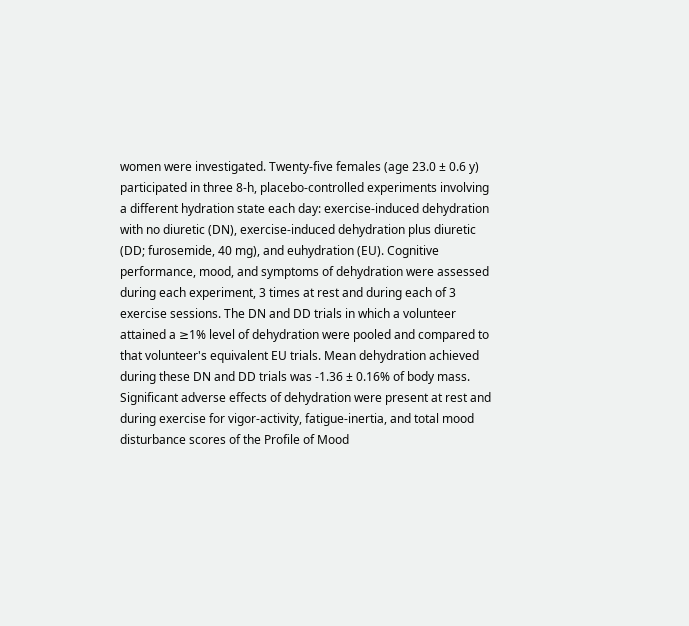women were investigated. Twenty-five females (age 23.0 ± 0.6 y) participated in three 8-h, placebo-controlled experiments involving a different hydration state each day: exercise-induced dehydration with no diuretic (DN), exercise-induced dehydration plus diuretic (DD; furosemide, 40 mg), and euhydration (EU). Cognitive performance, mood, and symptoms of dehydration were assessed during each experiment, 3 times at rest and during each of 3 exercise sessions. The DN and DD trials in which a volunteer attained a ≥1% level of dehydration were pooled and compared to that volunteer's equivalent EU trials. Mean dehydration achieved during these DN and DD trials was -1.36 ± 0.16% of body mass. Significant adverse effects of dehydration were present at rest and during exercise for vigor-activity, fatigue-inertia, and total mood disturbance scores of the Profile of Mood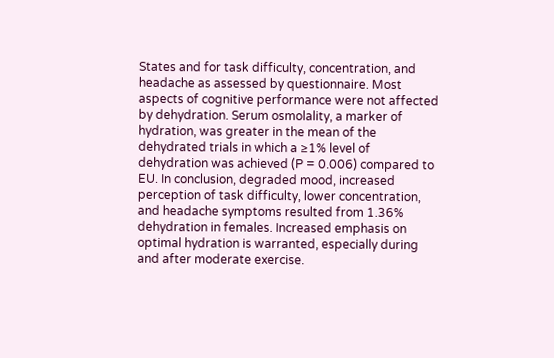States and for task difficulty, concentration, and headache as assessed by questionnaire. Most aspects of cognitive performance were not affected by dehydration. Serum osmolality, a marker of hydration, was greater in the mean of the dehydrated trials in which a ≥1% level of dehydration was achieved (P = 0.006) compared to EU. In conclusion, degraded mood, increased perception of task difficulty, lower concentration, and headache symptoms resulted from 1.36% dehydration in females. Increased emphasis on optimal hydration is warranted, especially during and after moderate exercise.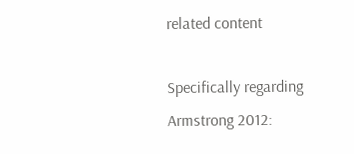related content

Specifically regarding Armstrong 2012: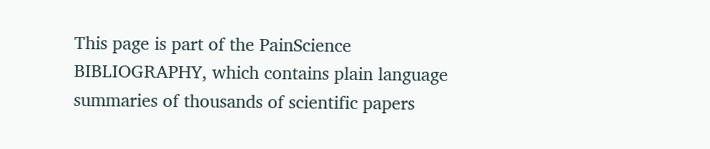This page is part of the PainScience BIBLIOGRAPHY, which contains plain language summaries of thousands of scientific papers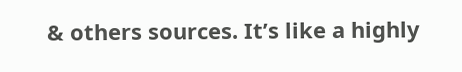& others sources. It’s like a highly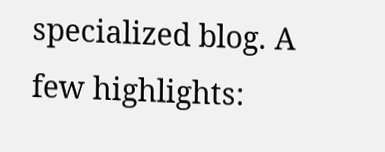specialized blog. A few highlights: